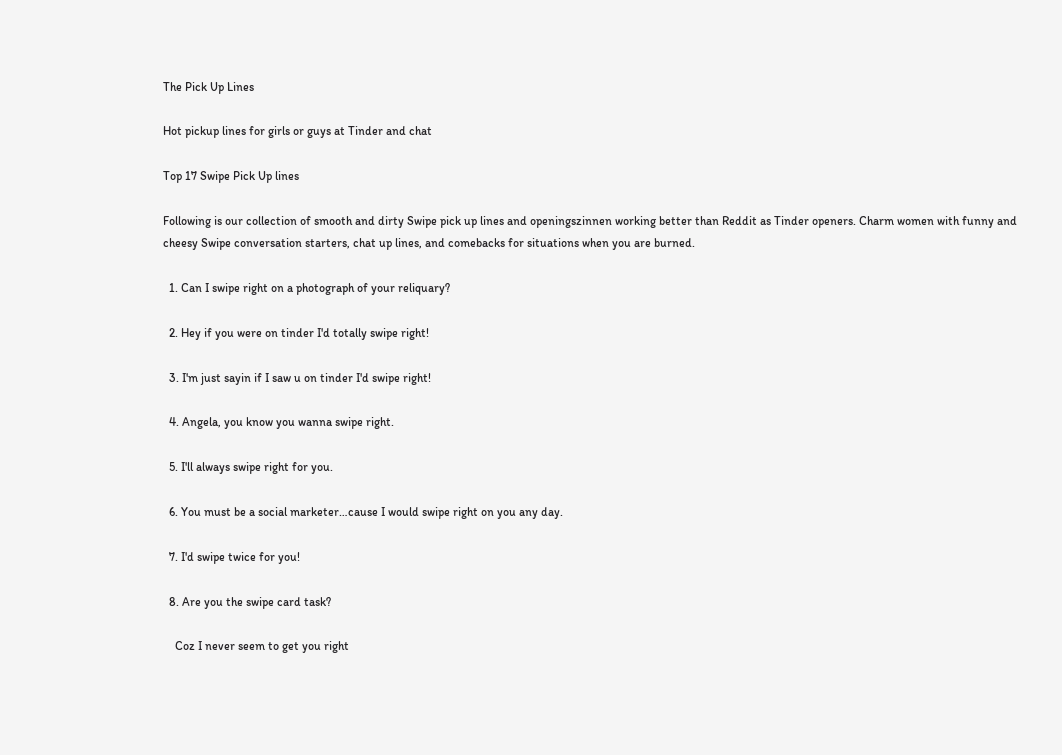The Pick Up Lines

Hot pickup lines for girls or guys at Tinder and chat

Top 17 Swipe Pick Up lines

Following is our collection of smooth and dirty Swipe pick up lines and openingszinnen working better than Reddit as Tinder openers. Charm women with funny and cheesy Swipe conversation starters, chat up lines, and comebacks for situations when you are burned.

  1. Can I swipe right on a photograph of your reliquary?

  2. Hey if you were on tinder I'd totally swipe right!

  3. I'm just sayin if I saw u on tinder I'd swipe right!

  4. Angela, you know you wanna swipe right.

  5. I'll always swipe right for you.

  6. You must be a social marketer…cause I would swipe right on you any day.

  7. I'd swipe twice for you!

  8. Are you the swipe card task?

    Coz I never seem to get you right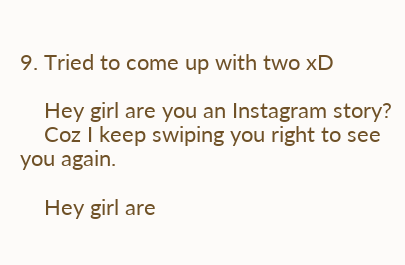9. Tried to come up with two xD

    Hey girl are you an Instagram story?
    Coz I keep swiping you right to see you again.

    Hey girl are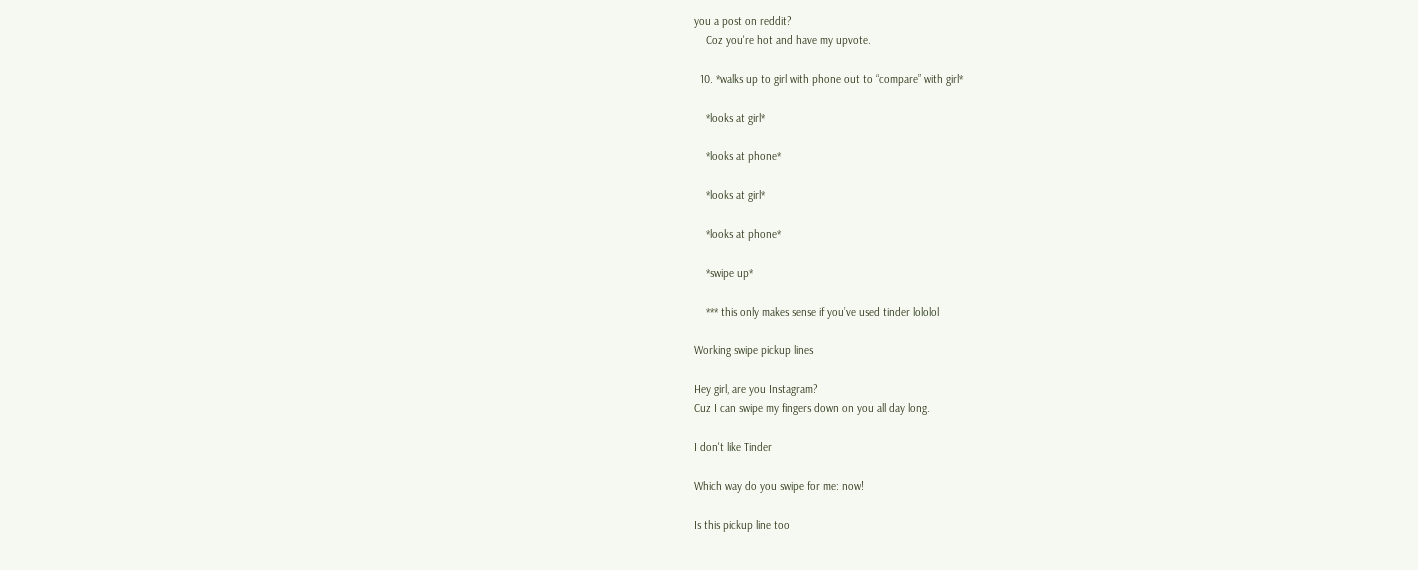you a post on reddit?
    Coz you're hot and have my upvote.

  10. *walks up to girl with phone out to “compare” with girl*

    *looks at girl*

    *looks at phone*

    *looks at girl*

    *looks at phone*

    *swipe up*

    *** this only makes sense if you’ve used tinder lololol

Working swipe pickup lines

Hey girl, are you Instagram?
Cuz I can swipe my fingers down on you all day long.

I don't like Tinder

Which way do you swipe for me: now!

Is this pickup line too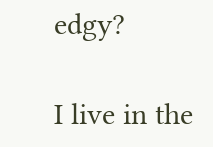edgy?

I live in the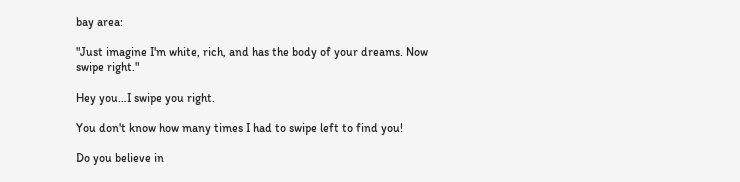bay area:

"Just imagine I'm white, rich, and has the body of your dreams. Now swipe right."

Hey you…I swipe you right.

You don't know how many times I had to swipe left to find you!

Do you believe in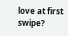love at first swipe?